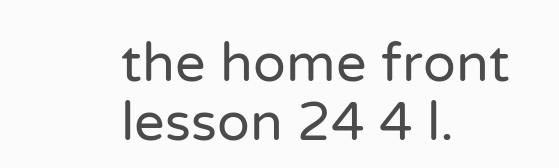the home front lesson 24 4 l.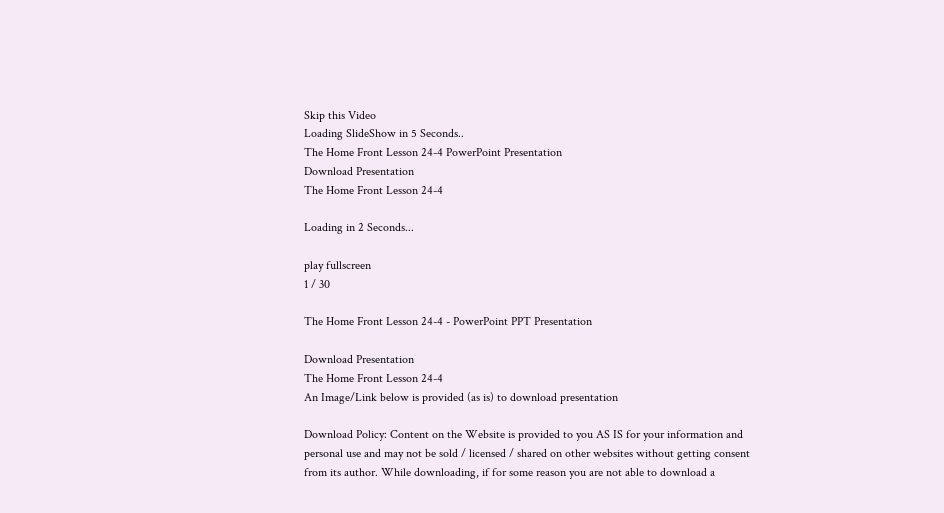Skip this Video
Loading SlideShow in 5 Seconds..
The Home Front Lesson 24-4 PowerPoint Presentation
Download Presentation
The Home Front Lesson 24-4

Loading in 2 Seconds...

play fullscreen
1 / 30

The Home Front Lesson 24-4 - PowerPoint PPT Presentation

Download Presentation
The Home Front Lesson 24-4
An Image/Link below is provided (as is) to download presentation

Download Policy: Content on the Website is provided to you AS IS for your information and personal use and may not be sold / licensed / shared on other websites without getting consent from its author. While downloading, if for some reason you are not able to download a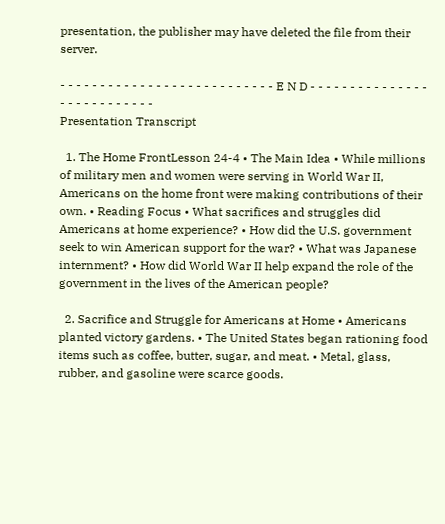presentation, the publisher may have deleted the file from their server.

- - - - - - - - - - - - - - - - - - - - - - - - - - - E N D - - - - - - - - - - - - - - - - - - - - - - - - - - -
Presentation Transcript

  1. The Home FrontLesson 24-4 • The Main Idea • While millions of military men and women were serving in World War II, Americans on the home front were making contributions of their own. • Reading Focus • What sacrifices and struggles did Americans at home experience? • How did the U.S. government seek to win American support for the war? • What was Japanese internment? • How did World War II help expand the role of the government in the lives of the American people?

  2. Sacrifice and Struggle for Americans at Home • Americans planted victory gardens. • The United States began rationing food items such as coffee, butter, sugar, and meat. • Metal, glass, rubber, and gasoline were scarce goods.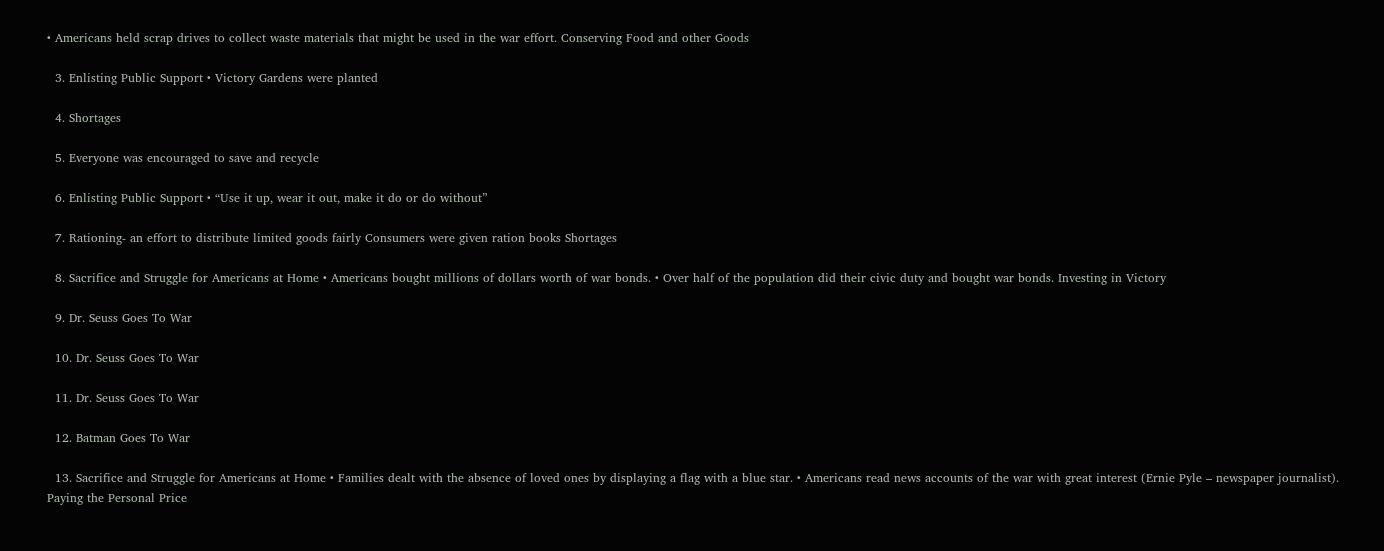• Americans held scrap drives to collect waste materials that might be used in the war effort. Conserving Food and other Goods

  3. Enlisting Public Support • Victory Gardens were planted

  4. Shortages

  5. Everyone was encouraged to save and recycle

  6. Enlisting Public Support • “Use it up, wear it out, make it do or do without”

  7. Rationing- an effort to distribute limited goods fairly Consumers were given ration books Shortages

  8. Sacrifice and Struggle for Americans at Home • Americans bought millions of dollars worth of war bonds. • Over half of the population did their civic duty and bought war bonds. Investing in Victory

  9. Dr. Seuss Goes To War

  10. Dr. Seuss Goes To War

  11. Dr. Seuss Goes To War

  12. Batman Goes To War

  13. Sacrifice and Struggle for Americans at Home • Families dealt with the absence of loved ones by displaying a flag with a blue star. • Americans read news accounts of the war with great interest (Ernie Pyle – newspaper journalist). Paying the Personal Price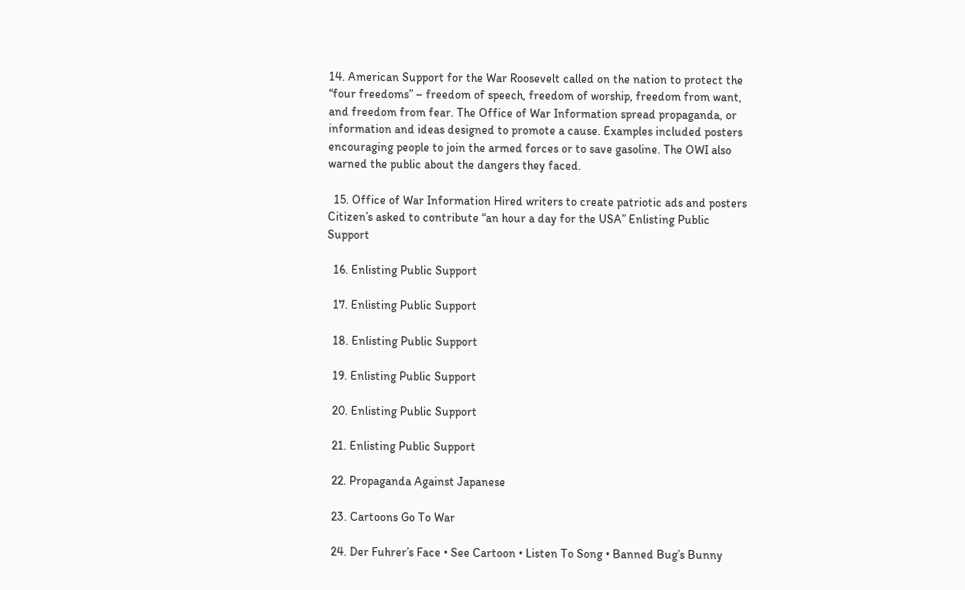14. American Support for the War Roosevelt called on the nation to protect the “four freedoms” – freedom of speech, freedom of worship, freedom from want, and freedom from fear. The Office of War Information spread propaganda, or information and ideas designed to promote a cause. Examples included posters encouraging people to join the armed forces or to save gasoline. The OWI also warned the public about the dangers they faced.

  15. Office of War Information Hired writers to create patriotic ads and posters Citizen’s asked to contribute “an hour a day for the USA” Enlisting Public Support

  16. Enlisting Public Support

  17. Enlisting Public Support

  18. Enlisting Public Support

  19. Enlisting Public Support

  20. Enlisting Public Support

  21. Enlisting Public Support

  22. Propaganda Against Japanese

  23. Cartoons Go To War

  24. Der Fuhrer’s Face • See Cartoon • Listen To Song • Banned Bug’s Bunny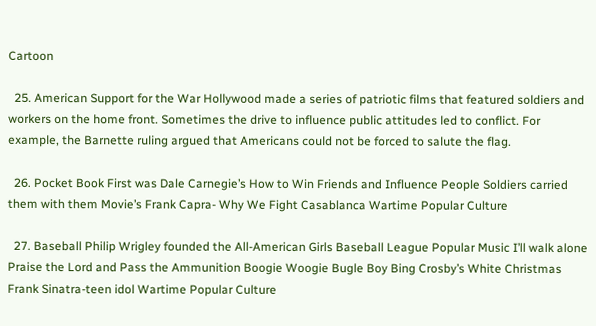Cartoon

  25. American Support for the War Hollywood made a series of patriotic films that featured soldiers and workers on the home front. Sometimes the drive to influence public attitudes led to conflict. For example, the Barnette ruling argued that Americans could not be forced to salute the flag.

  26. Pocket Book First was Dale Carnegie’s How to Win Friends and Influence People Soldiers carried them with them Movie’s Frank Capra- Why We Fight Casablanca Wartime Popular Culture

  27. Baseball Philip Wrigley founded the All-American Girls Baseball League Popular Music I’ll walk alone Praise the Lord and Pass the Ammunition Boogie Woogie Bugle Boy Bing Crosby’s White Christmas Frank Sinatra-teen idol Wartime Popular Culture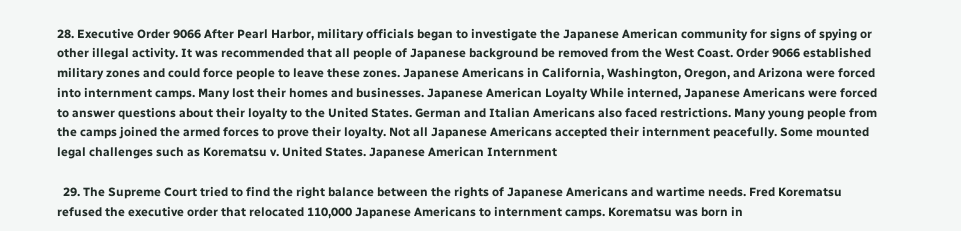28. Executive Order 9066 After Pearl Harbor, military officials began to investigate the Japanese American community for signs of spying or other illegal activity. It was recommended that all people of Japanese background be removed from the West Coast. Order 9066 established military zones and could force people to leave these zones. Japanese Americans in California, Washington, Oregon, and Arizona were forced into internment camps. Many lost their homes and businesses. Japanese American Loyalty While interned, Japanese Americans were forced to answer questions about their loyalty to the United States. German and Italian Americans also faced restrictions. Many young people from the camps joined the armed forces to prove their loyalty. Not all Japanese Americans accepted their internment peacefully. Some mounted legal challenges such as Korematsu v. United States. Japanese American Internment

  29. The Supreme Court tried to find the right balance between the rights of Japanese Americans and wartime needs. Fred Korematsu refused the executive order that relocated 110,000 Japanese Americans to internment camps. Korematsu was born in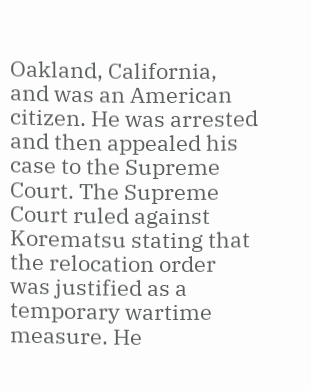Oakland, California, and was an American citizen. He was arrested and then appealed his case to the Supreme Court. The Supreme Court ruled against Korematsu stating that the relocation order was justified as a temporary wartime measure. He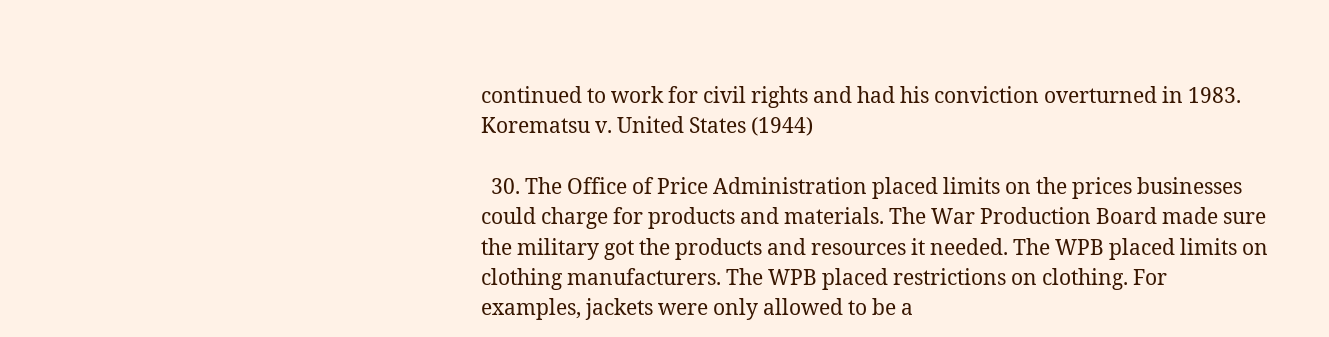continued to work for civil rights and had his conviction overturned in 1983. Korematsu v. United States (1944)

  30. The Office of Price Administration placed limits on the prices businesses could charge for products and materials. The War Production Board made sure the military got the products and resources it needed. The WPB placed limits on clothing manufacturers. The WPB placed restrictions on clothing. For examples, jackets were only allowed to be a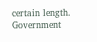certain length. Government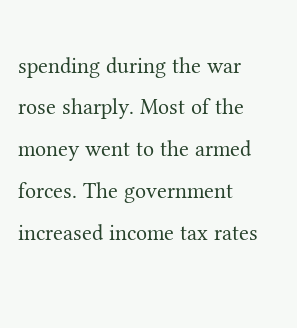spending during the war rose sharply. Most of the money went to the armed forces. The government increased income tax rates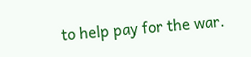to help pay for the war.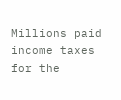Millions paid income taxes for the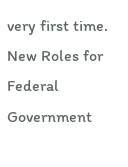very first time. New Roles for Federal Government